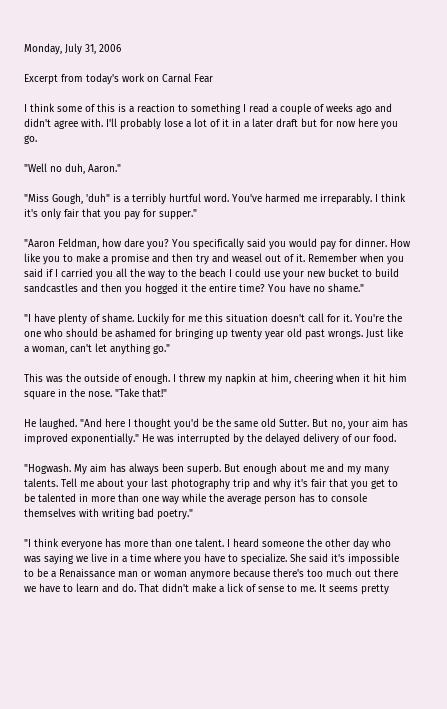Monday, July 31, 2006

Excerpt from today's work on Carnal Fear

I think some of this is a reaction to something I read a couple of weeks ago and didn't agree with. I'll probably lose a lot of it in a later draft but for now here you go.

"Well no duh, Aaron."

"Miss Gough, 'duh" is a terribly hurtful word. You've harmed me irreparably. I think it's only fair that you pay for supper."

"Aaron Feldman, how dare you? You specifically said you would pay for dinner. How like you to make a promise and then try and weasel out of it. Remember when you said if I carried you all the way to the beach I could use your new bucket to build sandcastles and then you hogged it the entire time? You have no shame."

"I have plenty of shame. Luckily for me this situation doesn't call for it. You're the one who should be ashamed for bringing up twenty year old past wrongs. Just like a woman, can't let anything go."

This was the outside of enough. I threw my napkin at him, cheering when it hit him square in the nose. "Take that!"

He laughed. "And here I thought you'd be the same old Sutter. But no, your aim has improved exponentially." He was interrupted by the delayed delivery of our food.

"Hogwash. My aim has always been superb. But enough about me and my many talents. Tell me about your last photography trip and why it's fair that you get to be talented in more than one way while the average person has to console themselves with writing bad poetry."

"I think everyone has more than one talent. I heard someone the other day who was saying we live in a time where you have to specialize. She said it's impossible to be a Renaissance man or woman anymore because there's too much out there we have to learn and do. That didn't make a lick of sense to me. It seems pretty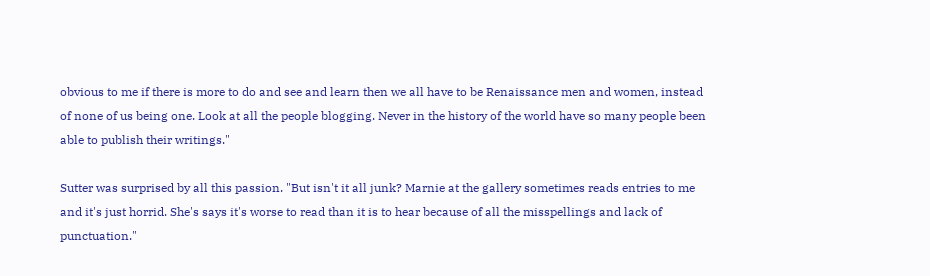obvious to me if there is more to do and see and learn then we all have to be Renaissance men and women, instead of none of us being one. Look at all the people blogging. Never in the history of the world have so many people been able to publish their writings."

Sutter was surprised by all this passion. "But isn't it all junk? Marnie at the gallery sometimes reads entries to me and it's just horrid. She's says it's worse to read than it is to hear because of all the misspellings and lack of punctuation."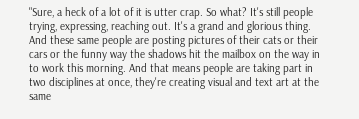"Sure, a heck of a lot of it is utter crap. So what? It's still people trying, expressing, reaching out. It's a grand and glorious thing. And these same people are posting pictures of their cats or their cars or the funny way the shadows hit the mailbox on the way in to work this morning. And that means people are taking part in two disciplines at once, they're creating visual and text art at the same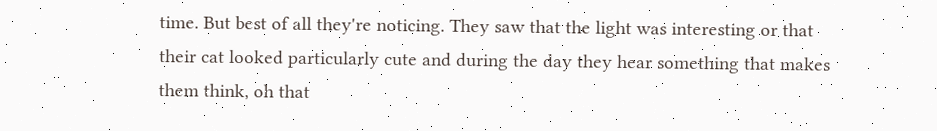time. But best of all they're noticing. They saw that the light was interesting or that their cat looked particularly cute and during the day they hear something that makes them think, oh that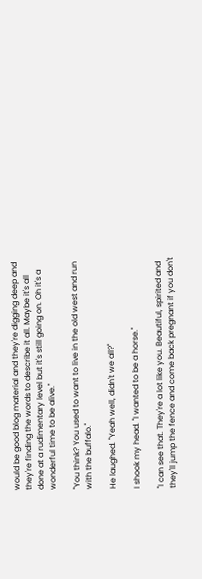would be good blog material and they're digging deep and they're finding the words to describe it all. Maybe it's all done at a rudimentary level but it's still going on. Oh it's a wonderful time to be alive."

"You think? You used to want to live in the old west and run with the buffalo."

He laughed. "Yeah well, didn't we all?"

I shook my head. "I wanted to be a horse."

"I can see that. They're a lot like you. Beautiful, spirited and they'll jump the fence and come back pregnant if you don't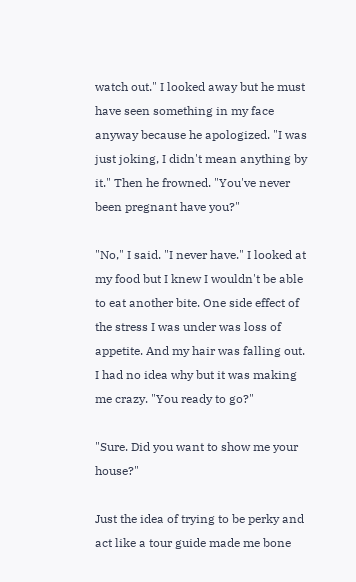watch out." I looked away but he must have seen something in my face anyway because he apologized. "I was just joking, I didn't mean anything by it." Then he frowned. "You've never been pregnant have you?"

"No," I said. "I never have." I looked at my food but I knew I wouldn't be able to eat another bite. One side effect of the stress I was under was loss of appetite. And my hair was falling out. I had no idea why but it was making me crazy. "You ready to go?"

"Sure. Did you want to show me your house?"

Just the idea of trying to be perky and act like a tour guide made me bone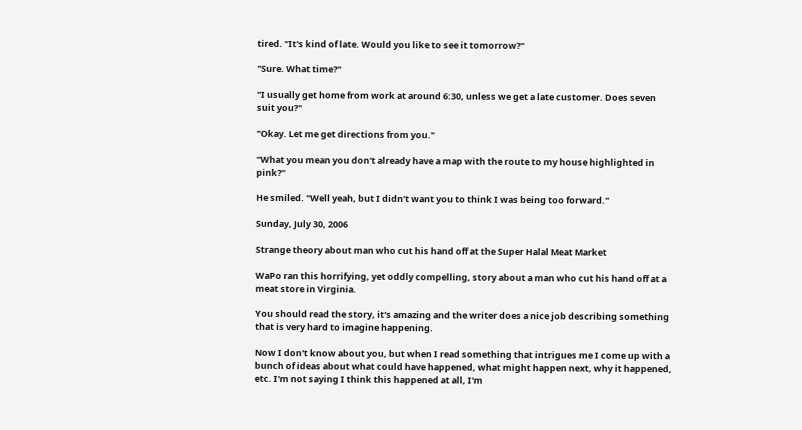tired. "It's kind of late. Would you like to see it tomorrow?"

"Sure. What time?"

"I usually get home from work at around 6:30, unless we get a late customer. Does seven suit you?"

"Okay. Let me get directions from you."

"What you mean you don't already have a map with the route to my house highlighted in pink?"

He smiled. "Well yeah, but I didn't want you to think I was being too forward."

Sunday, July 30, 2006

Strange theory about man who cut his hand off at the Super Halal Meat Market

WaPo ran this horrifying, yet oddly compelling, story about a man who cut his hand off at a meat store in Virginia.

You should read the story, it's amazing and the writer does a nice job describing something that is very hard to imagine happening.

Now I don't know about you, but when I read something that intrigues me I come up with a bunch of ideas about what could have happened, what might happen next, why it happened, etc. I'm not saying I think this happened at all, I'm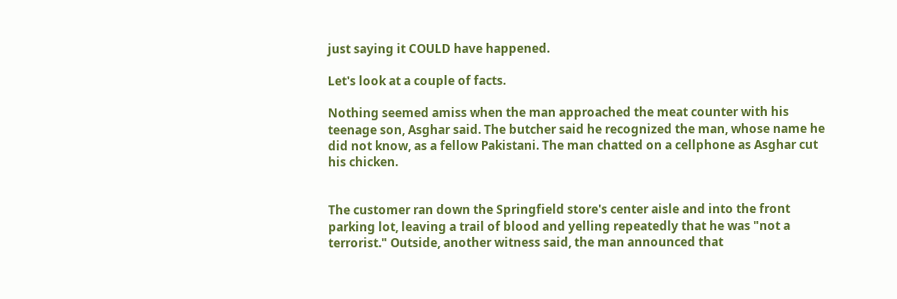just saying it COULD have happened.

Let's look at a couple of facts.

Nothing seemed amiss when the man approached the meat counter with his teenage son, Asghar said. The butcher said he recognized the man, whose name he did not know, as a fellow Pakistani. The man chatted on a cellphone as Asghar cut his chicken.


The customer ran down the Springfield store's center aisle and into the front parking lot, leaving a trail of blood and yelling repeatedly that he was "not a terrorist." Outside, another witness said, the man announced that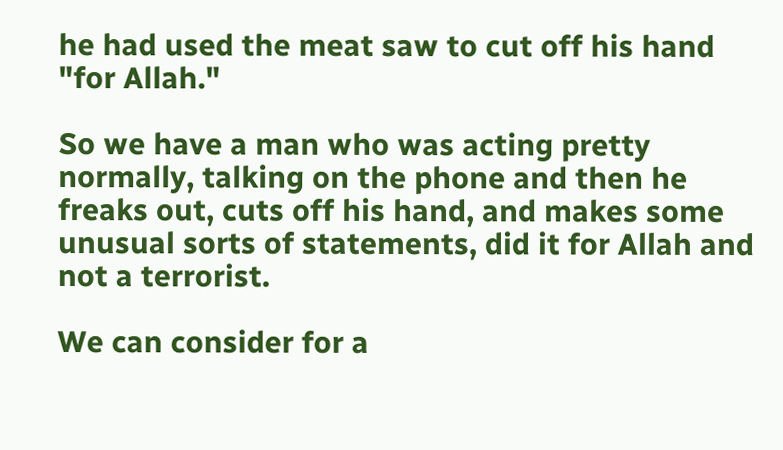he had used the meat saw to cut off his hand "for Allah."

So we have a man who was acting pretty normally, talking on the phone and then he freaks out, cuts off his hand, and makes some unusual sorts of statements, did it for Allah and not a terrorist.

We can consider for a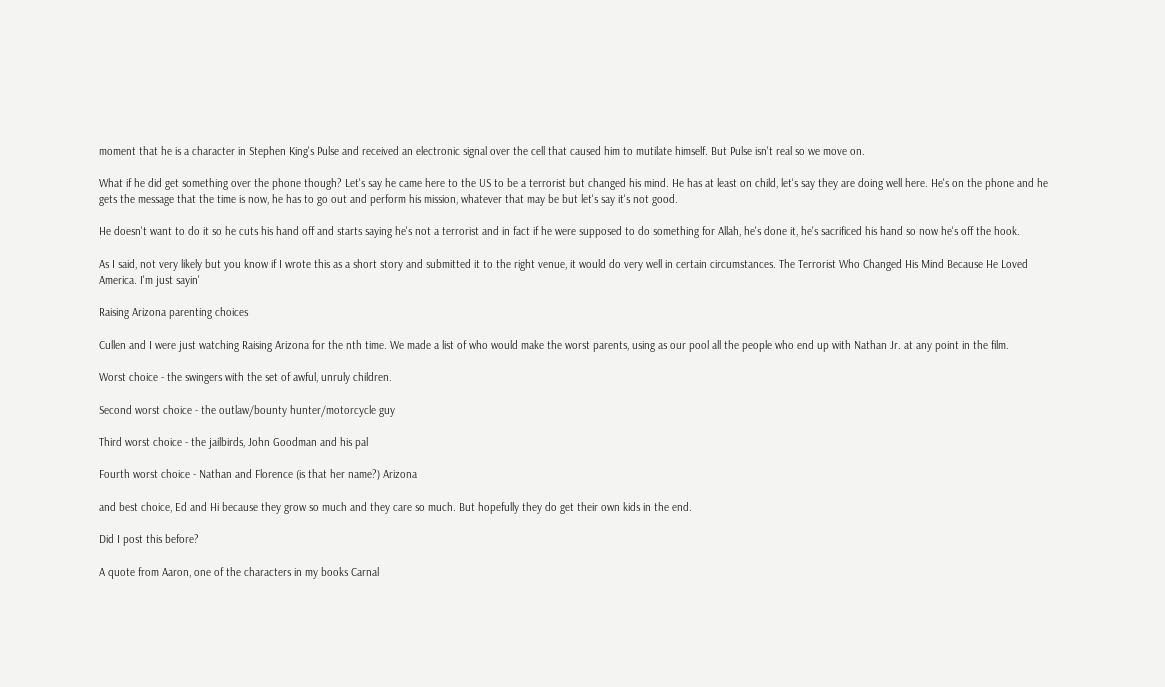moment that he is a character in Stephen King's Pulse and received an electronic signal over the cell that caused him to mutilate himself. But Pulse isn't real so we move on.

What if he did get something over the phone though? Let's say he came here to the US to be a terrorist but changed his mind. He has at least on child, let's say they are doing well here. He's on the phone and he gets the message that the time is now, he has to go out and perform his mission, whatever that may be but let's say it's not good.

He doesn't want to do it so he cuts his hand off and starts saying he's not a terrorist and in fact if he were supposed to do something for Allah, he's done it, he's sacrificed his hand so now he's off the hook.

As I said, not very likely but you know if I wrote this as a short story and submitted it to the right venue, it would do very well in certain circumstances. The Terrorist Who Changed His Mind Because He Loved America. I'm just sayin'

Raising Arizona parenting choices

Cullen and I were just watching Raising Arizona for the nth time. We made a list of who would make the worst parents, using as our pool all the people who end up with Nathan Jr. at any point in the film.

Worst choice - the swingers with the set of awful, unruly children.

Second worst choice - the outlaw/bounty hunter/motorcycle guy

Third worst choice - the jailbirds, John Goodman and his pal

Fourth worst choice - Nathan and Florence (is that her name?) Arizona

and best choice, Ed and Hi because they grow so much and they care so much. But hopefully they do get their own kids in the end.

Did I post this before?

A quote from Aaron, one of the characters in my books Carnal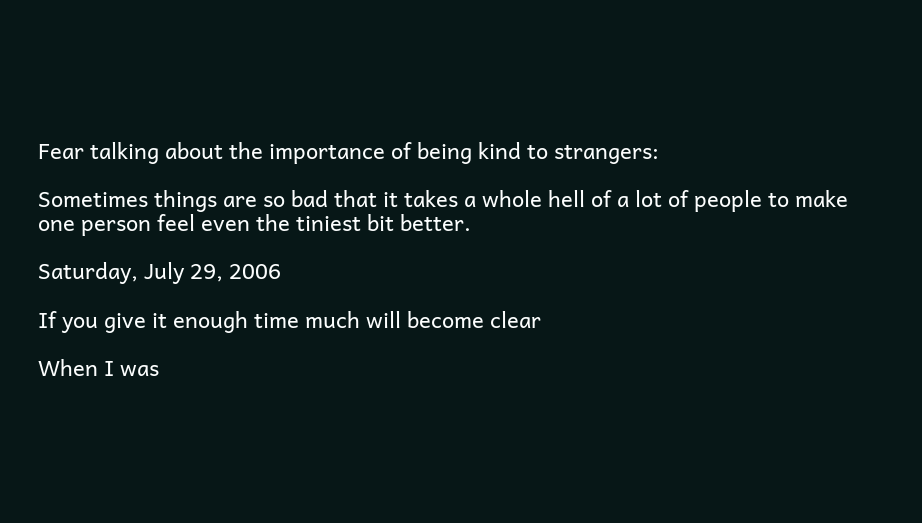Fear talking about the importance of being kind to strangers:

Sometimes things are so bad that it takes a whole hell of a lot of people to make one person feel even the tiniest bit better.

Saturday, July 29, 2006

If you give it enough time much will become clear

When I was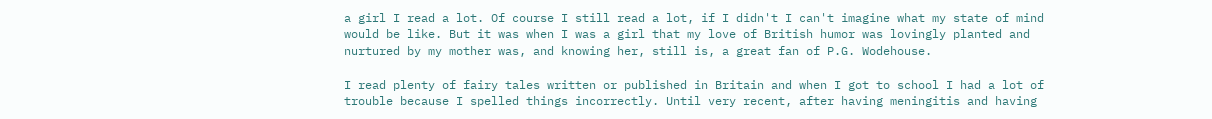a girl I read a lot. Of course I still read a lot, if I didn't I can't imagine what my state of mind would be like. But it was when I was a girl that my love of British humor was lovingly planted and nurtured by my mother was, and knowing her, still is, a great fan of P.G. Wodehouse.

I read plenty of fairy tales written or published in Britain and when I got to school I had a lot of trouble because I spelled things incorrectly. Until very recent, after having meningitis and having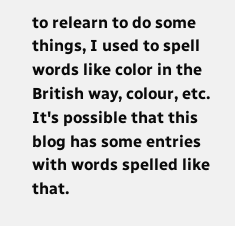to relearn to do some things, I used to spell words like color in the British way, colour, etc. It's possible that this blog has some entries with words spelled like that.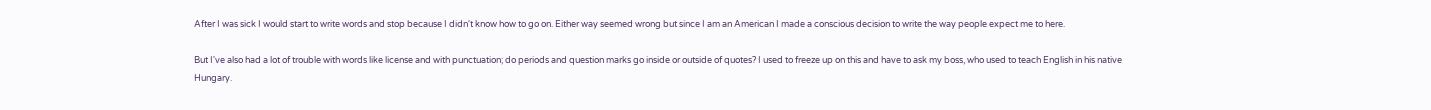After I was sick I would start to write words and stop because I didn't know how to go on. Either way seemed wrong but since I am an American I made a conscious decision to write the way people expect me to here.

But I've also had a lot of trouble with words like license and with punctuation; do periods and question marks go inside or outside of quotes? I used to freeze up on this and have to ask my boss, who used to teach English in his native Hungary.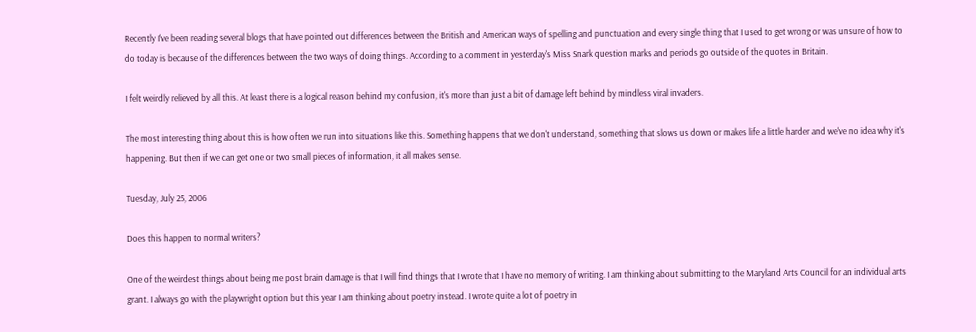Recently I've been reading several blogs that have pointed out differences between the British and American ways of spelling and punctuation and every single thing that I used to get wrong or was unsure of how to do today is because of the differences between the two ways of doing things. According to a comment in yesterday's Miss Snark question marks and periods go outside of the quotes in Britain.

I felt weirdly relieved by all this. At least there is a logical reason behind my confusion, it's more than just a bit of damage left behind by mindless viral invaders.

The most interesting thing about this is how often we run into situations like this. Something happens that we don't understand, something that slows us down or makes life a little harder and we've no idea why it's happening. But then if we can get one or two small pieces of information, it all makes sense.

Tuesday, July 25, 2006

Does this happen to normal writers?

One of the weirdest things about being me post brain damage is that I will find things that I wrote that I have no memory of writing. I am thinking about submitting to the Maryland Arts Council for an individual arts grant. I always go with the playwright option but this year I am thinking about poetry instead. I wrote quite a lot of poetry in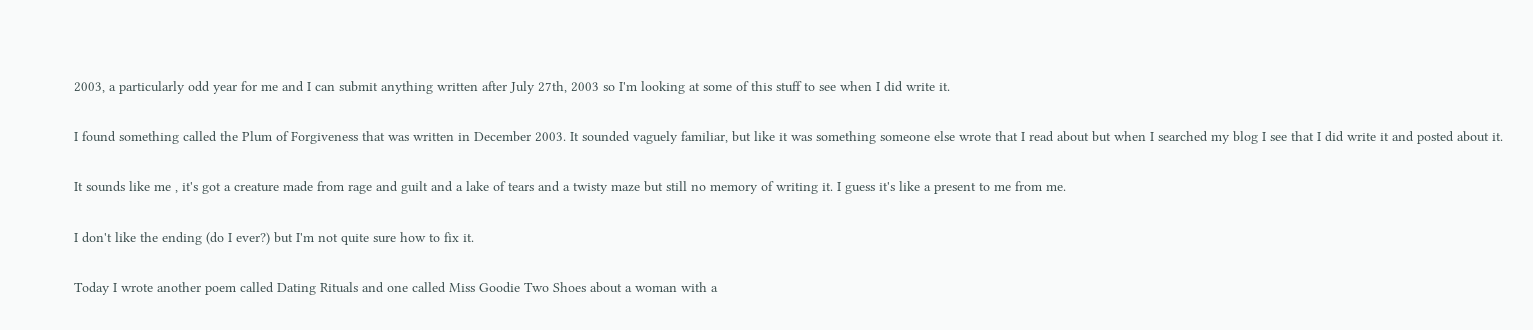2003, a particularly odd year for me and I can submit anything written after July 27th, 2003 so I'm looking at some of this stuff to see when I did write it.

I found something called the Plum of Forgiveness that was written in December 2003. It sounded vaguely familiar, but like it was something someone else wrote that I read about but when I searched my blog I see that I did write it and posted about it.

It sounds like me , it's got a creature made from rage and guilt and a lake of tears and a twisty maze but still no memory of writing it. I guess it's like a present to me from me.

I don't like the ending (do I ever?) but I'm not quite sure how to fix it.

Today I wrote another poem called Dating Rituals and one called Miss Goodie Two Shoes about a woman with a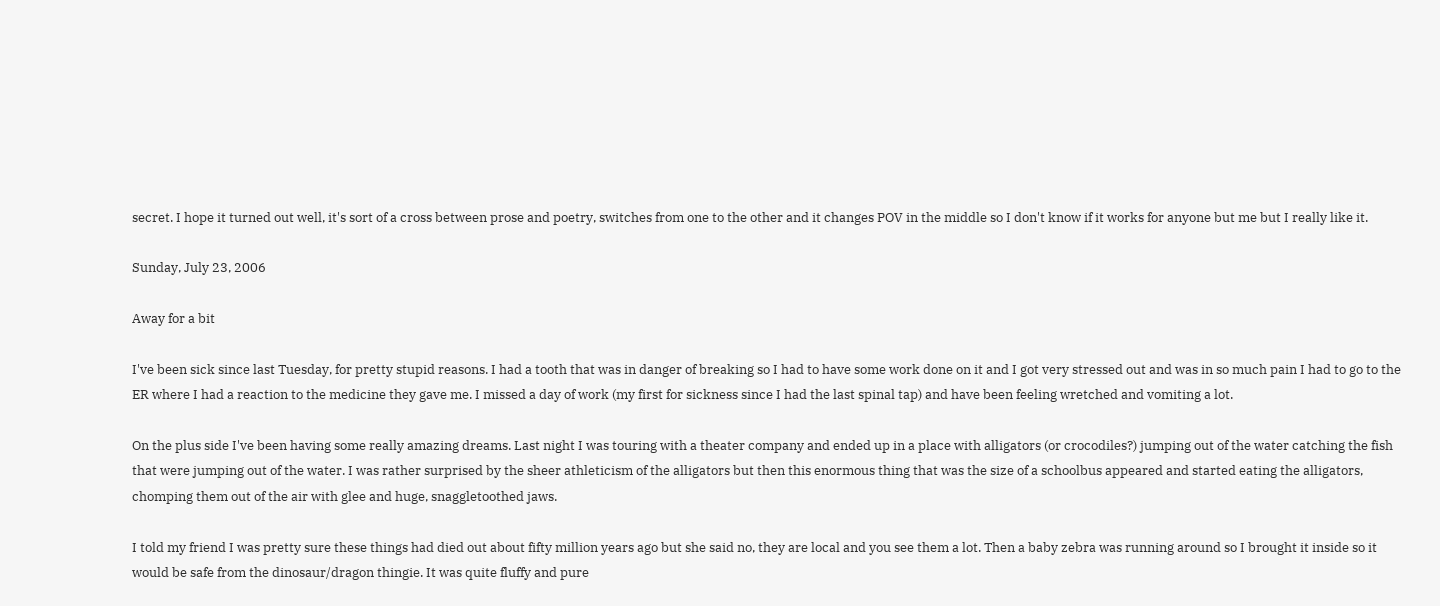secret. I hope it turned out well, it's sort of a cross between prose and poetry, switches from one to the other and it changes POV in the middle so I don't know if it works for anyone but me but I really like it.

Sunday, July 23, 2006

Away for a bit

I've been sick since last Tuesday, for pretty stupid reasons. I had a tooth that was in danger of breaking so I had to have some work done on it and I got very stressed out and was in so much pain I had to go to the ER where I had a reaction to the medicine they gave me. I missed a day of work (my first for sickness since I had the last spinal tap) and have been feeling wretched and vomiting a lot.

On the plus side I've been having some really amazing dreams. Last night I was touring with a theater company and ended up in a place with alligators (or crocodiles?) jumping out of the water catching the fish that were jumping out of the water. I was rather surprised by the sheer athleticism of the alligators but then this enormous thing that was the size of a schoolbus appeared and started eating the alligators, chomping them out of the air with glee and huge, snaggletoothed jaws.

I told my friend I was pretty sure these things had died out about fifty million years ago but she said no, they are local and you see them a lot. Then a baby zebra was running around so I brought it inside so it would be safe from the dinosaur/dragon thingie. It was quite fluffy and pure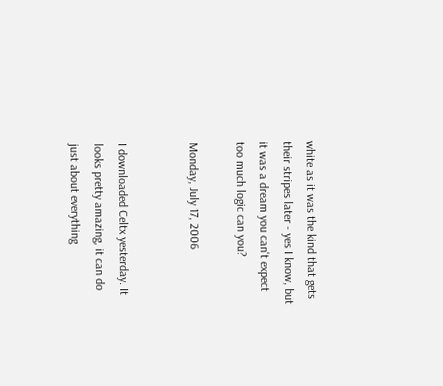white as it was the kind that gets their stripes later - yes I know, but it was a dream you can't expect too much logic can you?

Monday, July 17, 2006


I downloaded Celtx yesterday. It looks pretty amazing, it can do just about everything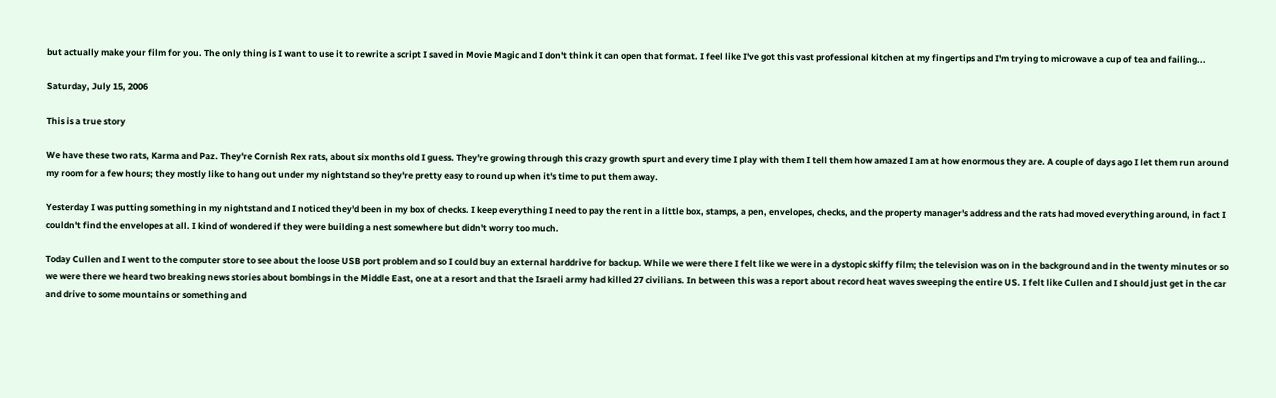but actually make your film for you. The only thing is I want to use it to rewrite a script I saved in Movie Magic and I don't think it can open that format. I feel like I've got this vast professional kitchen at my fingertips and I'm trying to microwave a cup of tea and failing...

Saturday, July 15, 2006

This is a true story

We have these two rats, Karma and Paz. They're Cornish Rex rats, about six months old I guess. They're growing through this crazy growth spurt and every time I play with them I tell them how amazed I am at how enormous they are. A couple of days ago I let them run around my room for a few hours; they mostly like to hang out under my nightstand so they're pretty easy to round up when it's time to put them away.

Yesterday I was putting something in my nightstand and I noticed they'd been in my box of checks. I keep everything I need to pay the rent in a little box, stamps, a pen, envelopes, checks, and the property manager's address and the rats had moved everything around, in fact I couldn't find the envelopes at all. I kind of wondered if they were building a nest somewhere but didn't worry too much.

Today Cullen and I went to the computer store to see about the loose USB port problem and so I could buy an external harddrive for backup. While we were there I felt like we were in a dystopic skiffy film; the television was on in the background and in the twenty minutes or so we were there we heard two breaking news stories about bombings in the Middle East, one at a resort and that the Israeli army had killed 27 civilians. In between this was a report about record heat waves sweeping the entire US. I felt like Cullen and I should just get in the car and drive to some mountains or something and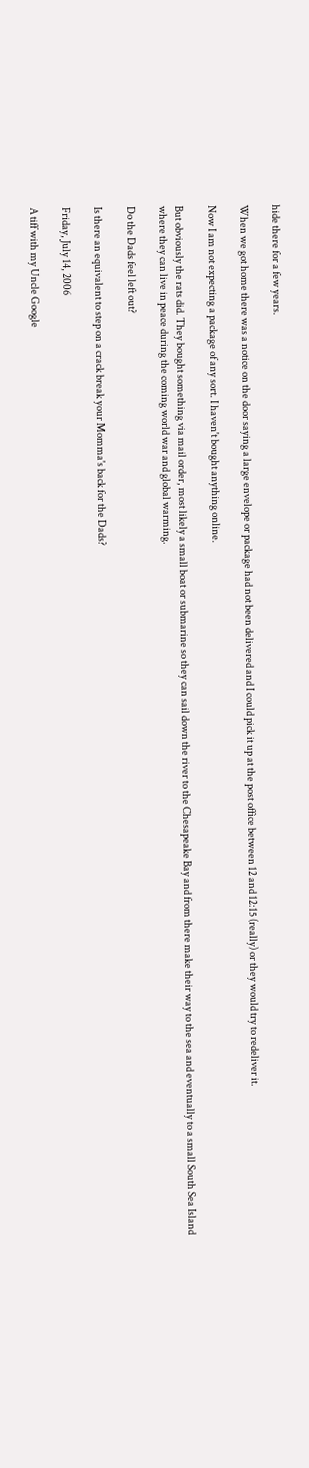hide there for a few years.

When we got home there was a notice on the door saying a large envelope or package had not been delivered and I could pick it up at the post office between 12 and 12:15 (really) or they would try to redeliver it.

Now I am not expecting a package of any sort. I haven't bought anything online.

But obviously the rats did. They bought something via mail order, most likely a small boat or submarine so they can sail down the river to the Chesapeake Bay and from there make their way to the sea and eventually to a small South Sea Island where they can live in peace during the coming world war and global warming.

Do the Dads feel left out?

Is there an equivalent to step on a crack break your Momma's back for the Dads?

Friday, July 14, 2006

A tiff with my Uncle Google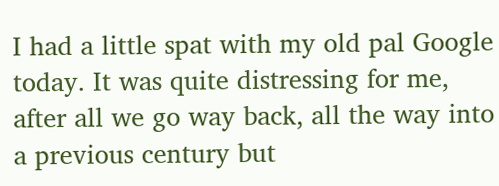I had a little spat with my old pal Google today. It was quite distressing for me, after all we go way back, all the way into a previous century but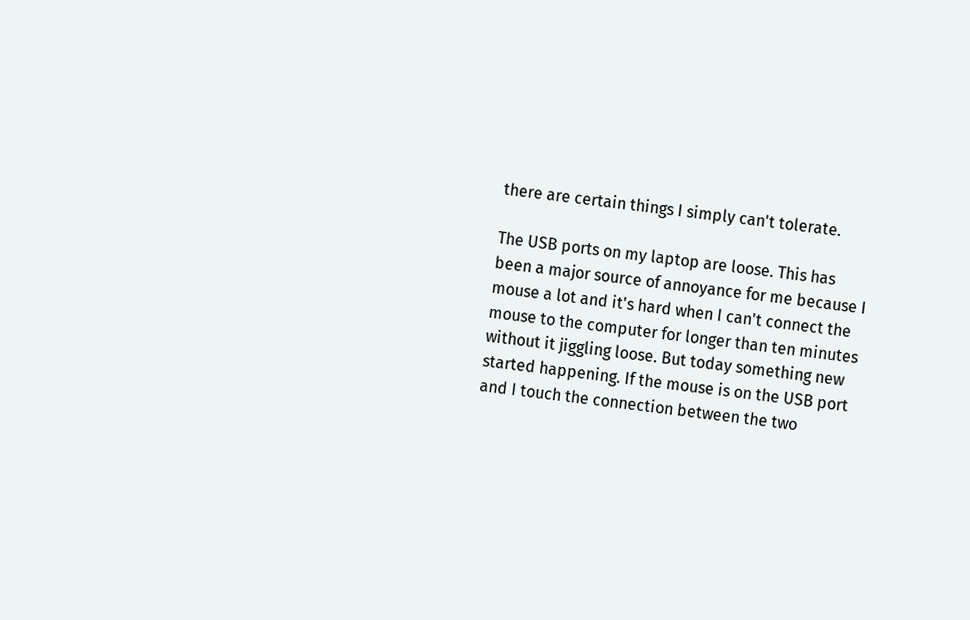there are certain things I simply can't tolerate.

The USB ports on my laptop are loose. This has been a major source of annoyance for me because I mouse a lot and it's hard when I can't connect the mouse to the computer for longer than ten minutes without it jiggling loose. But today something new started happening. If the mouse is on the USB port and I touch the connection between the two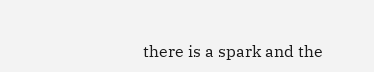there is a spark and the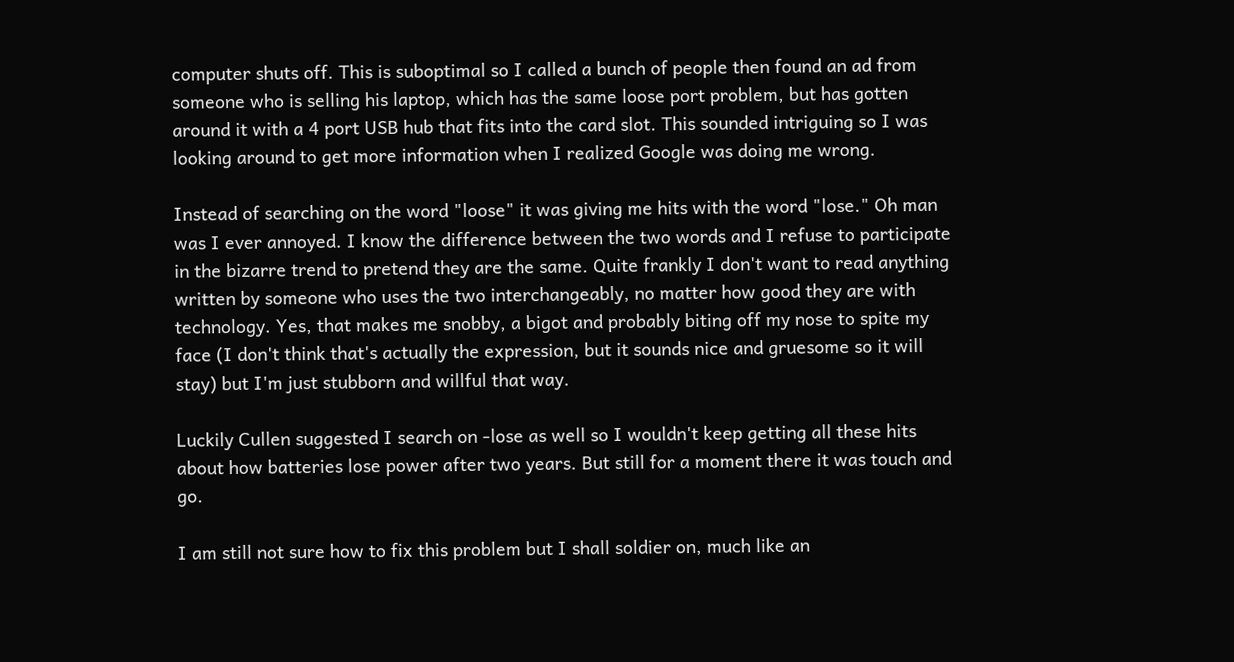computer shuts off. This is suboptimal so I called a bunch of people then found an ad from someone who is selling his laptop, which has the same loose port problem, but has gotten around it with a 4 port USB hub that fits into the card slot. This sounded intriguing so I was looking around to get more information when I realized Google was doing me wrong.

Instead of searching on the word "loose" it was giving me hits with the word "lose." Oh man was I ever annoyed. I know the difference between the two words and I refuse to participate in the bizarre trend to pretend they are the same. Quite frankly I don't want to read anything written by someone who uses the two interchangeably, no matter how good they are with technology. Yes, that makes me snobby, a bigot and probably biting off my nose to spite my face (I don't think that's actually the expression, but it sounds nice and gruesome so it will stay) but I'm just stubborn and willful that way.

Luckily Cullen suggested I search on -lose as well so I wouldn't keep getting all these hits about how batteries lose power after two years. But still for a moment there it was touch and go.

I am still not sure how to fix this problem but I shall soldier on, much like an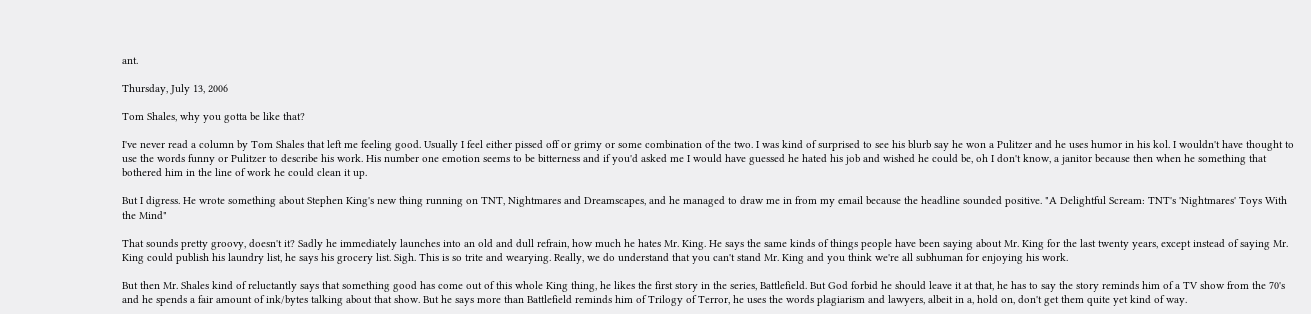ant.

Thursday, July 13, 2006

Tom Shales, why you gotta be like that?

I've never read a column by Tom Shales that left me feeling good. Usually I feel either pissed off or grimy or some combination of the two. I was kind of surprised to see his blurb say he won a Pulitzer and he uses humor in his kol. I wouldn't have thought to use the words funny or Pulitzer to describe his work. His number one emotion seems to be bitterness and if you'd asked me I would have guessed he hated his job and wished he could be, oh I don't know, a janitor because then when he something that bothered him in the line of work he could clean it up.

But I digress. He wrote something about Stephen King's new thing running on TNT, Nightmares and Dreamscapes, and he managed to draw me in from my email because the headline sounded positive. "A Delightful Scream: TNT's 'Nightmares' Toys With the Mind"

That sounds pretty groovy, doesn't it? Sadly he immediately launches into an old and dull refrain, how much he hates Mr. King. He says the same kinds of things people have been saying about Mr. King for the last twenty years, except instead of saying Mr. King could publish his laundry list, he says his grocery list. Sigh. This is so trite and wearying. Really, we do understand that you can't stand Mr. King and you think we're all subhuman for enjoying his work.

But then Mr. Shales kind of reluctantly says that something good has come out of this whole King thing, he likes the first story in the series, Battlefield. But God forbid he should leave it at that, he has to say the story reminds him of a TV show from the 70's and he spends a fair amount of ink/bytes talking about that show. But he says more than Battlefield reminds him of Trilogy of Terror, he uses the words plagiarism and lawyers, albeit in a, hold on, don't get them quite yet kind of way.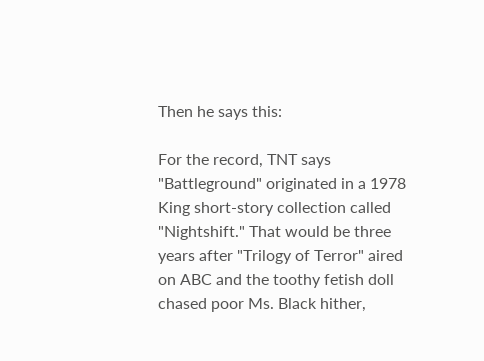Then he says this:

For the record, TNT says "Battleground" originated in a 1978 King short-story collection called "Nightshift." That would be three years after "Trilogy of Terror" aired on ABC and the toothy fetish doll chased poor Ms. Black hither,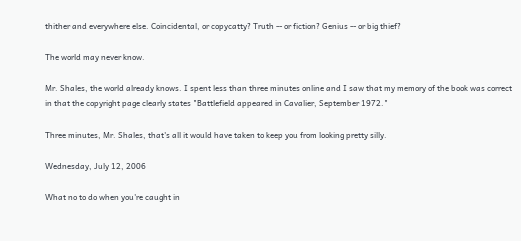thither and everywhere else. Coincidental, or copycatty? Truth -- or fiction? Genius -- or big thief?

The world may never know.

Mr. Shales, the world already knows. I spent less than three minutes online and I saw that my memory of the book was correct in that the copyright page clearly states "Battlefield appeared in Cavalier, September 1972."

Three minutes, Mr. Shales, that's all it would have taken to keep you from looking pretty silly.

Wednesday, July 12, 2006

What no to do when you're caught in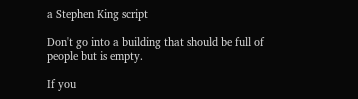a Stephen King script

Don't go into a building that should be full of people but is empty.

If you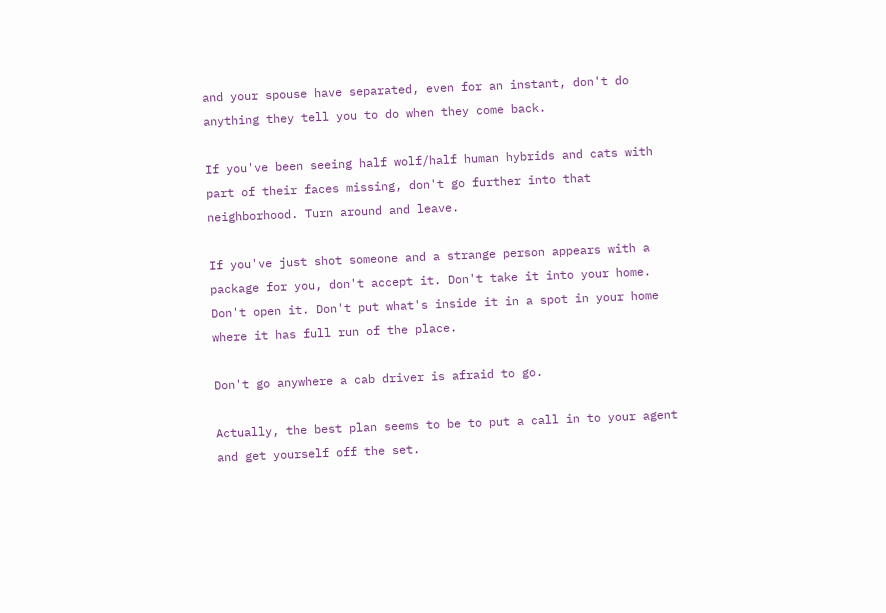and your spouse have separated, even for an instant, don't do anything they tell you to do when they come back.

If you've been seeing half wolf/half human hybrids and cats with part of their faces missing, don't go further into that neighborhood. Turn around and leave.

If you've just shot someone and a strange person appears with a package for you, don't accept it. Don't take it into your home. Don't open it. Don't put what's inside it in a spot in your home where it has full run of the place.

Don't go anywhere a cab driver is afraid to go.

Actually, the best plan seems to be to put a call in to your agent and get yourself off the set.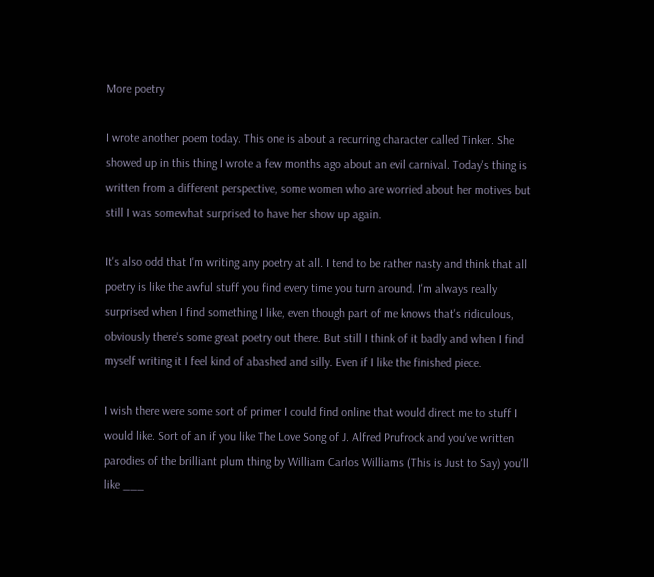More poetry

I wrote another poem today. This one is about a recurring character called Tinker. She showed up in this thing I wrote a few months ago about an evil carnival. Today's thing is written from a different perspective, some women who are worried about her motives but still I was somewhat surprised to have her show up again.

It's also odd that I'm writing any poetry at all. I tend to be rather nasty and think that all poetry is like the awful stuff you find every time you turn around. I'm always really surprised when I find something I like, even though part of me knows that's ridiculous, obviously there's some great poetry out there. But still I think of it badly and when I find myself writing it I feel kind of abashed and silly. Even if I like the finished piece.

I wish there were some sort of primer I could find online that would direct me to stuff I would like. Sort of an if you like The Love Song of J. Alfred Prufrock and you've written parodies of the brilliant plum thing by William Carlos Williams (This is Just to Say) you'll like ___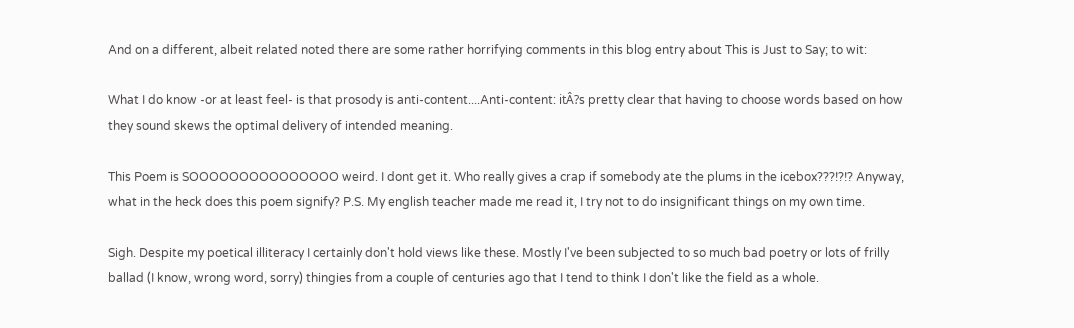And on a different, albeit related noted there are some rather horrifying comments in this blog entry about This is Just to Say; to wit:

What I do know -or at least feel- is that prosody is anti-content....Anti-content: itÂ?s pretty clear that having to choose words based on how they sound skews the optimal delivery of intended meaning.

This Poem is SOOOOOOOOOOOOOOO weird. I dont get it. Who really gives a crap if somebody ate the plums in the icebox???!?!? Anyway, what in the heck does this poem signify? P.S. My english teacher made me read it, I try not to do insignificant things on my own time.

Sigh. Despite my poetical illiteracy I certainly don't hold views like these. Mostly I've been subjected to so much bad poetry or lots of frilly ballad (I know, wrong word, sorry) thingies from a couple of centuries ago that I tend to think I don't like the field as a whole.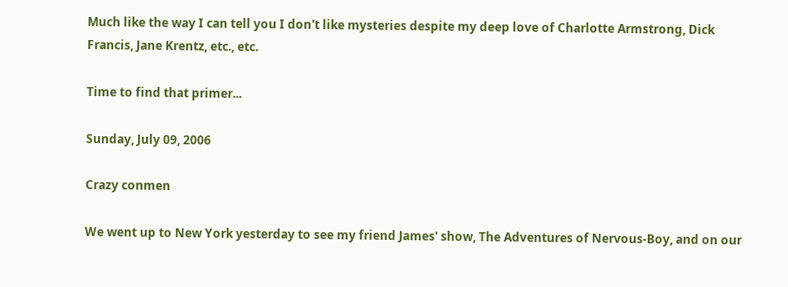Much like the way I can tell you I don't like mysteries despite my deep love of Charlotte Armstrong, Dick Francis, Jane Krentz, etc., etc.

Time to find that primer...

Sunday, July 09, 2006

Crazy conmen

We went up to New York yesterday to see my friend James' show, The Adventures of Nervous-Boy, and on our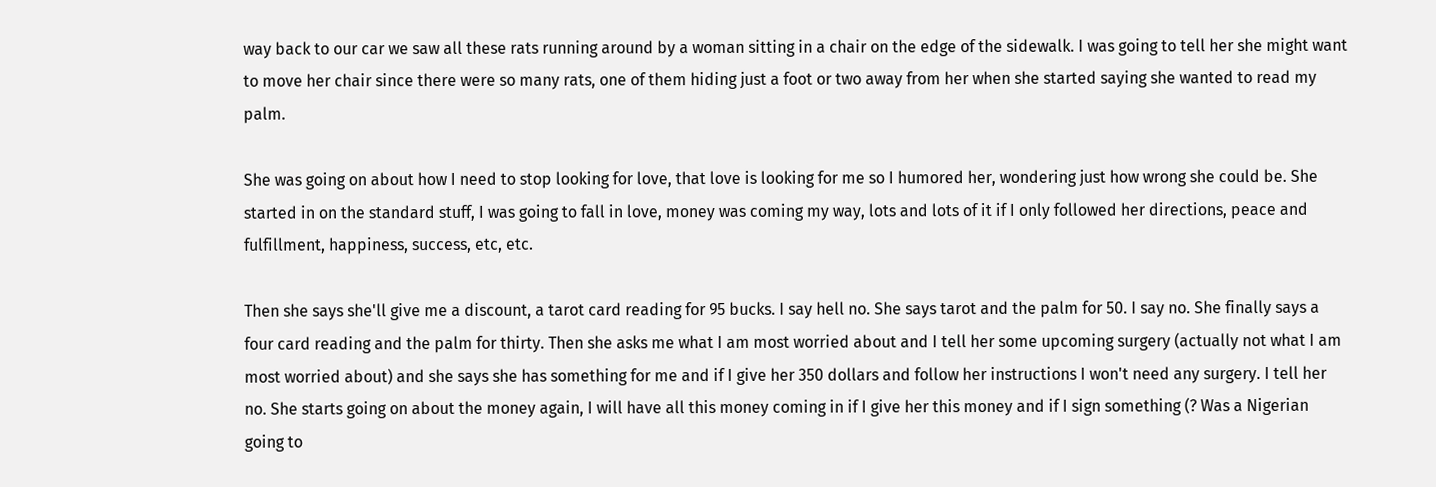way back to our car we saw all these rats running around by a woman sitting in a chair on the edge of the sidewalk. I was going to tell her she might want to move her chair since there were so many rats, one of them hiding just a foot or two away from her when she started saying she wanted to read my palm.

She was going on about how I need to stop looking for love, that love is looking for me so I humored her, wondering just how wrong she could be. She started in on the standard stuff, I was going to fall in love, money was coming my way, lots and lots of it if I only followed her directions, peace and fulfillment, happiness, success, etc, etc.

Then she says she'll give me a discount, a tarot card reading for 95 bucks. I say hell no. She says tarot and the palm for 50. I say no. She finally says a four card reading and the palm for thirty. Then she asks me what I am most worried about and I tell her some upcoming surgery (actually not what I am most worried about) and she says she has something for me and if I give her 350 dollars and follow her instructions I won't need any surgery. I tell her no. She starts going on about the money again, I will have all this money coming in if I give her this money and if I sign something (? Was a Nigerian going to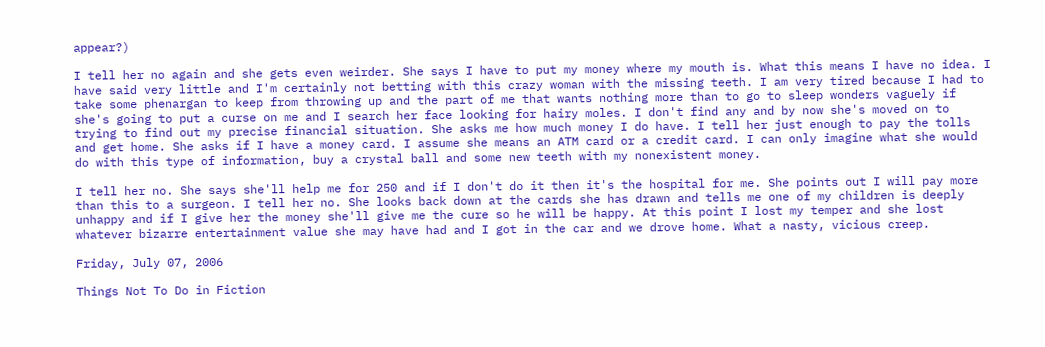appear?)

I tell her no again and she gets even weirder. She says I have to put my money where my mouth is. What this means I have no idea. I have said very little and I'm certainly not betting with this crazy woman with the missing teeth. I am very tired because I had to take some phenargan to keep from throwing up and the part of me that wants nothing more than to go to sleep wonders vaguely if she's going to put a curse on me and I search her face looking for hairy moles. I don't find any and by now she's moved on to trying to find out my precise financial situation. She asks me how much money I do have. I tell her just enough to pay the tolls and get home. She asks if I have a money card. I assume she means an ATM card or a credit card. I can only imagine what she would do with this type of information, buy a crystal ball and some new teeth with my nonexistent money.

I tell her no. She says she'll help me for 250 and if I don't do it then it's the hospital for me. She points out I will pay more than this to a surgeon. I tell her no. She looks back down at the cards she has drawn and tells me one of my children is deeply unhappy and if I give her the money she'll give me the cure so he will be happy. At this point I lost my temper and she lost whatever bizarre entertainment value she may have had and I got in the car and we drove home. What a nasty, vicious creep.

Friday, July 07, 2006

Things Not To Do in Fiction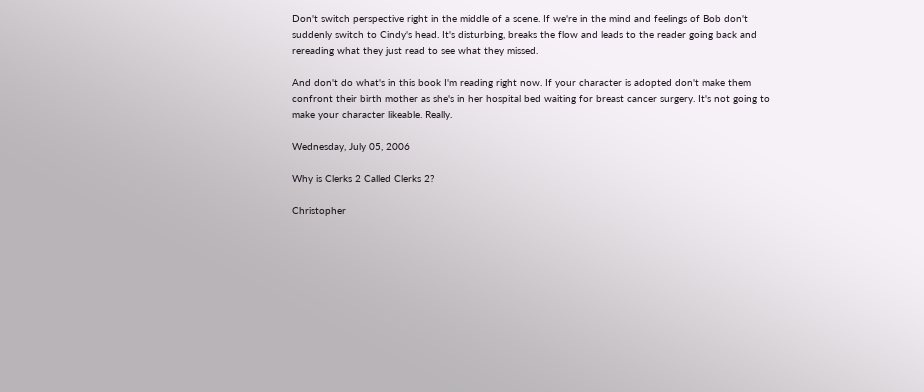Don't switch perspective right in the middle of a scene. If we're in the mind and feelings of Bob don't suddenly switch to Cindy's head. It's disturbing, breaks the flow and leads to the reader going back and rereading what they just read to see what they missed.

And don't do what's in this book I'm reading right now. If your character is adopted don't make them confront their birth mother as she's in her hospital bed waiting for breast cancer surgery. It's not going to make your character likeable. Really.

Wednesday, July 05, 2006

Why is Clerks 2 Called Clerks 2?

Christopher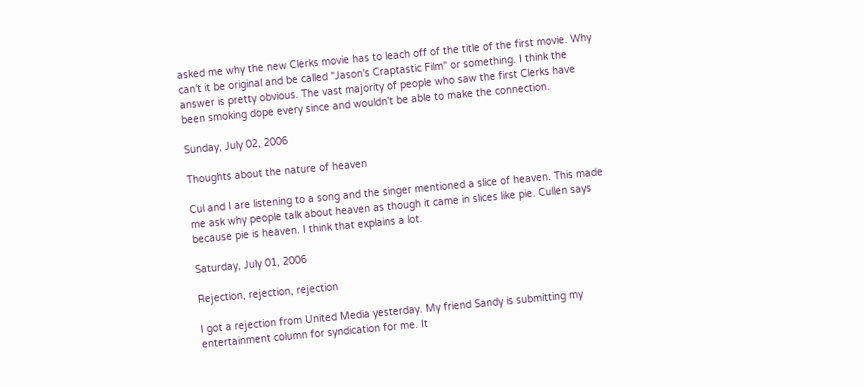asked me why the new Clerks movie has to leach off of the title of the first movie. Why can't it be original and be called "Jason's Craptastic Film" or something. I think the answer is pretty obvious. The vast majority of people who saw the first Clerks have been smoking dope every since and wouldn't be able to make the connection.

Sunday, July 02, 2006

Thoughts about the nature of heaven

Cul and I are listening to a song and the singer mentioned a slice of heaven. This made me ask why people talk about heaven as though it came in slices like pie. Cullen says because pie is heaven. I think that explains a lot.

Saturday, July 01, 2006

Rejection, rejection, rejection

I got a rejection from United Media yesterday. My friend Sandy is submitting my entertainment column for syndication for me. It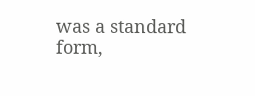was a standard form,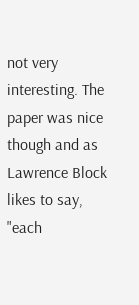not very interesting. The paper was nice though and as Lawrence Block likes to say, "each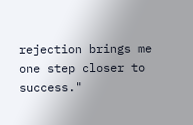rejection brings me one step closer to success."